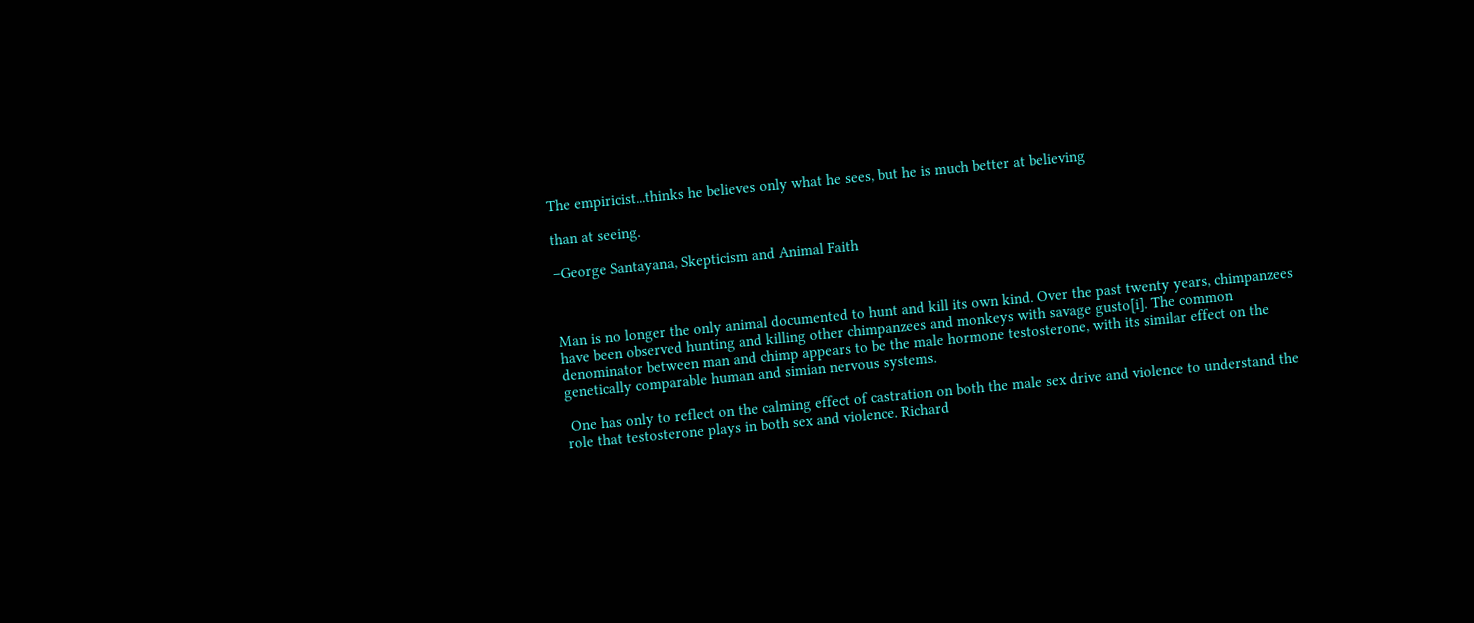The empiricist...thinks he believes only what he sees, but he is much better at believing

than at seeing.

–George Santayana, Skepticism and Animal Faith



Man is no longer the only animal documented to hunt and kill its own kind. Over the past twenty years, chimpanzees have been observed hunting and killing other chimpanzees and monkeys with savage gusto[i]. The common denominator between man and chimp appears to be the male hormone testosterone, with its similar effect on the genetically comparable human and simian nervous systems.

 One has only to reflect on the calming effect of castration on both the male sex drive and violence to understand the role that testosterone plays in both sex and violence. Richard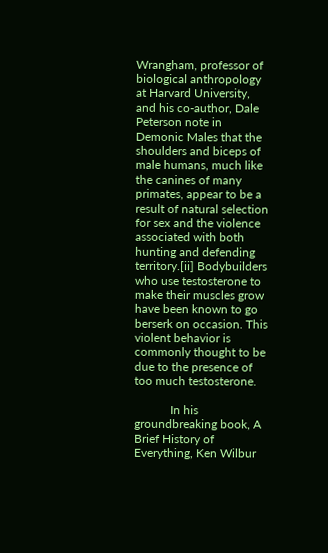Wrangham, professor of biological anthropology at Harvard University, and his co-author, Dale Peterson note in Demonic Males that the shoulders and biceps of male humans, much like the canines of many primates, appear to be a result of natural selection for sex and the violence associated with both hunting and defending territory.[ii] Bodybuilders who use testosterone to make their muscles grow have been known to go berserk on occasion. This violent behavior is commonly thought to be due to the presence of too much testosterone.

            In his groundbreaking book, A Brief History of Everything, Ken Wilbur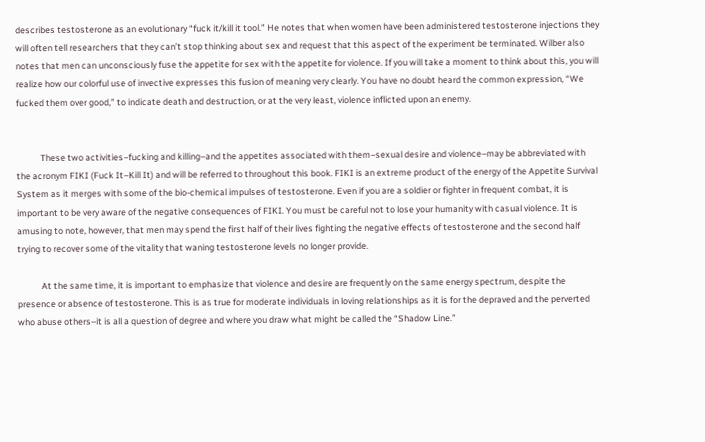describes testosterone as an evolutionary “fuck it/kill it tool.” He notes that when women have been administered testosterone injections they will often tell researchers that they can’t stop thinking about sex and request that this aspect of the experiment be terminated. Wilber also notes that men can unconsciously fuse the appetite for sex with the appetite for violence. If you will take a moment to think about this, you will realize how our colorful use of invective expresses this fusion of meaning very clearly. You have no doubt heard the common expression, “We fucked them over good,” to indicate death and destruction, or at the very least, violence inflicted upon an enemy.


            These two activities–fucking and killing–and the appetites associated with them–sexual desire and violence–may be abbreviated with the acronym FIKI (Fuck It–Kill It) and will be referred to throughout this book. FIKI is an extreme product of the energy of the Appetite Survival System as it merges with some of the bio-chemical impulses of testosterone. Even if you are a soldier or fighter in frequent combat, it is important to be very aware of the negative consequences of FIKI. You must be careful not to lose your humanity with casual violence. It is amusing to note, however, that men may spend the first half of their lives fighting the negative effects of testosterone and the second half trying to recover some of the vitality that waning testosterone levels no longer provide.

            At the same time, it is important to emphasize that violence and desire are frequently on the same energy spectrum, despite the presence or absence of testosterone. This is as true for moderate individuals in loving relationships as it is for the depraved and the perverted who abuse others–it is all a question of degree and where you draw what might be called the “Shadow Line.”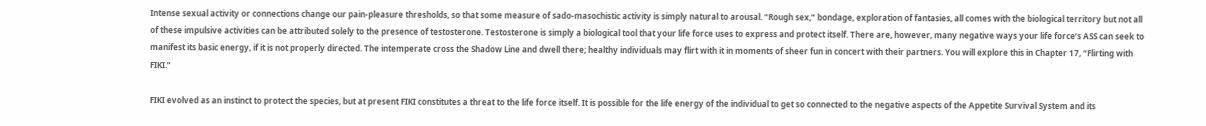Intense sexual activity or connections change our pain-pleasure thresholds, so that some measure of sado-masochistic activity is simply natural to arousal. “Rough sex,” bondage, exploration of fantasies, all comes with the biological territory but not all of these impulsive activities can be attributed solely to the presence of testosterone. Testosterone is simply a biological tool that your life force uses to express and protect itself. There are, however, many negative ways your life force’s ASS can seek to manifest its basic energy, if it is not properly directed. The intemperate cross the Shadow Line and dwell there; healthy individuals may flirt with it in moments of sheer fun in concert with their partners. You will explore this in Chapter 17, “Flirting with FIKI.”

FIKI evolved as an instinct to protect the species, but at present FIKI constitutes a threat to the life force itself. It is possible for the life energy of the individual to get so connected to the negative aspects of the Appetite Survival System and its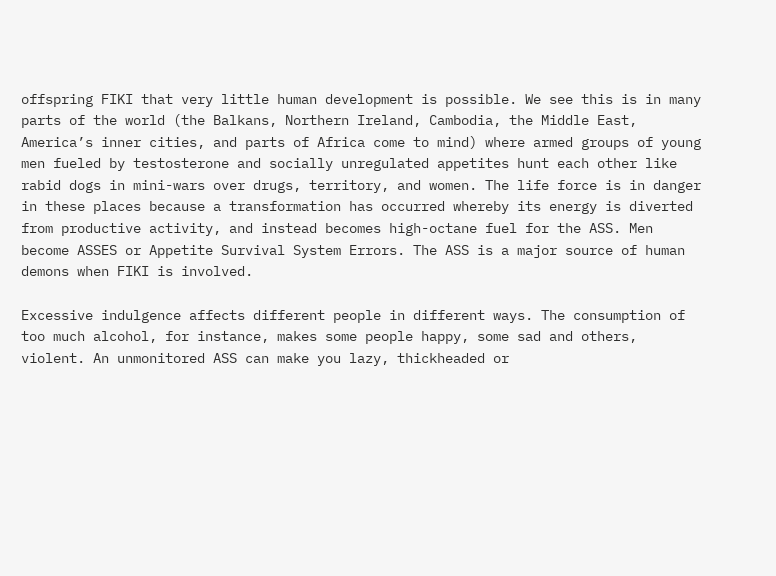offspring FIKI that very little human development is possible. We see this is in many parts of the world (the Balkans, Northern Ireland, Cambodia, the Middle East, America’s inner cities, and parts of Africa come to mind) where armed groups of young men fueled by testosterone and socially unregulated appetites hunt each other like rabid dogs in mini-wars over drugs, territory, and women. The life force is in danger in these places because a transformation has occurred whereby its energy is diverted from productive activity, and instead becomes high-octane fuel for the ASS. Men become ASSES or Appetite Survival System Errors. The ASS is a major source of human demons when FIKI is involved.

Excessive indulgence affects different people in different ways. The consumption of too much alcohol, for instance, makes some people happy, some sad and others, violent. An unmonitored ASS can make you lazy, thickheaded or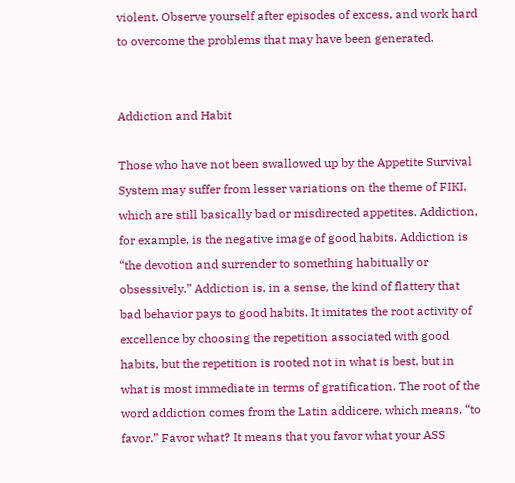violent. Observe yourself after episodes of excess, and work hard to overcome the problems that may have been generated.


Addiction and Habit

Those who have not been swallowed up by the Appetite Survival System may suffer from lesser variations on the theme of FIKI, which are still basically bad or misdirected appetites. Addiction, for example, is the negative image of good habits. Addiction is “the devotion and surrender to something habitually or obsessively.” Addiction is, in a sense, the kind of flattery that bad behavior pays to good habits. It imitates the root activity of excellence by choosing the repetition associated with good habits, but the repetition is rooted not in what is best, but in what is most immediate in terms of gratification. The root of the word addiction comes from the Latin addicere, which means, “to favor.” Favor what? It means that you favor what your ASS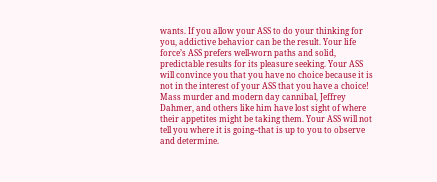wants. If you allow your ASS to do your thinking for you, addictive behavior can be the result. Your life force’s ASS prefers well-worn paths and solid, predictable results for its pleasure seeking. Your ASS will convince you that you have no choice because it is not in the interest of your ASS that you have a choice! Mass murder and modern day cannibal, Jeffrey Dahmer, and others like him have lost sight of where their appetites might be taking them. Your ASS will not tell you where it is going–that is up to you to observe and determine.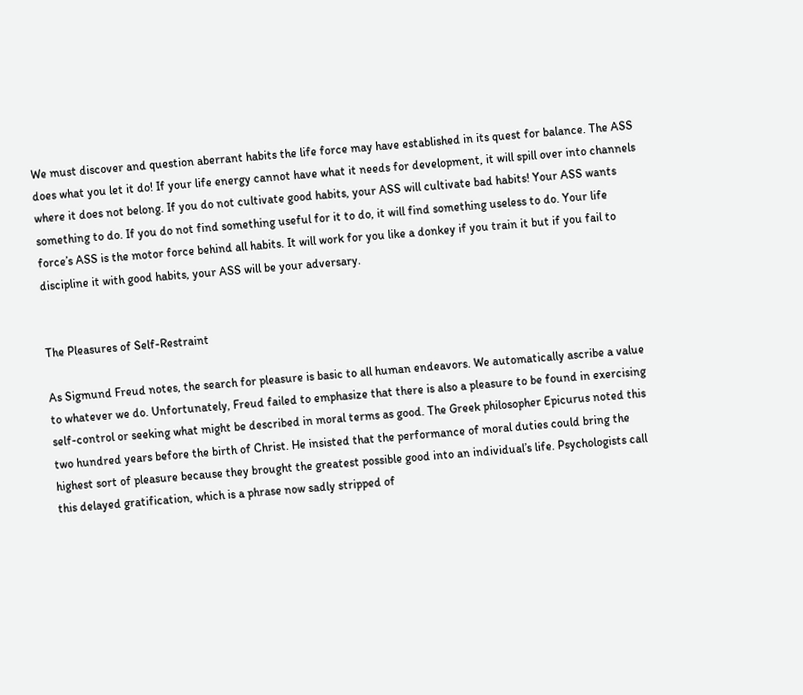We must discover and question aberrant habits the life force may have established in its quest for balance. The ASS does what you let it do! If your life energy cannot have what it needs for development, it will spill over into channels where it does not belong. If you do not cultivate good habits, your ASS will cultivate bad habits! Your ASS wants something to do. If you do not find something useful for it to do, it will find something useless to do. Your life force’s ASS is the motor force behind all habits. It will work for you like a donkey if you train it but if you fail to discipline it with good habits, your ASS will be your adversary.


The Pleasures of Self-Restraint

As Sigmund Freud notes, the search for pleasure is basic to all human endeavors. We automatically ascribe a value to whatever we do. Unfortunately, Freud failed to emphasize that there is also a pleasure to be found in exercising self-control or seeking what might be described in moral terms as good. The Greek philosopher Epicurus noted this two hundred years before the birth of Christ. He insisted that the performance of moral duties could bring the highest sort of pleasure because they brought the greatest possible good into an individual’s life. Psychologists call this delayed gratification, which is a phrase now sadly stripped of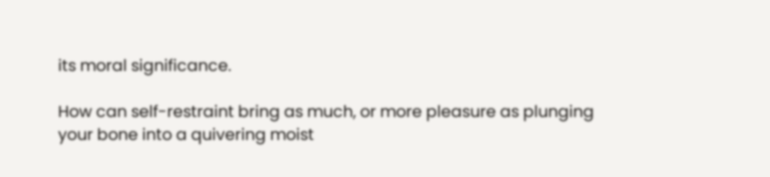its moral significance.

How can self-restraint bring as much, or more pleasure as plunging your bone into a quivering moist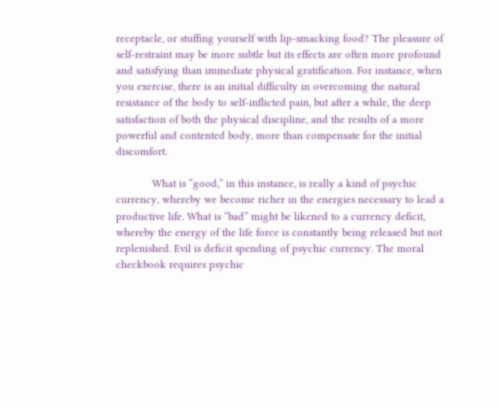receptacle, or stuffing yourself with lip-smacking food? The pleasure of self-restraint may be more subtle but its effects are often more profound and satisfying than immediate physical gratification. For instance, when you exercise, there is an initial difficulty in overcoming the natural resistance of the body to self-inflicted pain, but after a while, the deep satisfaction of both the physical discipline, and the results of a more powerful and contented body, more than compensate for the initial discomfort.

            What is “good,” in this instance, is really a kind of psychic currency, whereby we become richer in the energies necessary to lead a productive life. What is “bad” might be likened to a currency deficit, whereby the energy of the life force is constantly being released but not replenished. Evil is deficit spending of psychic currency. The moral checkbook requires psychic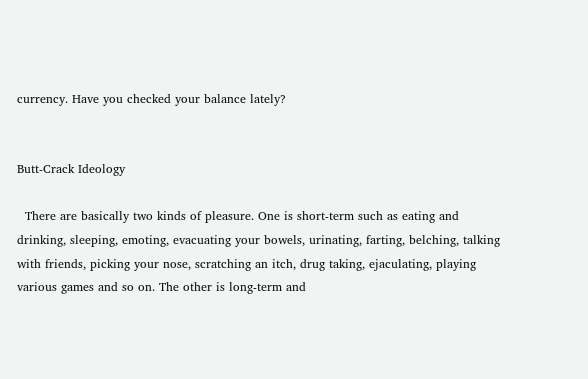currency. Have you checked your balance lately?


Butt-Crack Ideology

  There are basically two kinds of pleasure. One is short-term such as eating and drinking, sleeping, emoting, evacuating your bowels, urinating, farting, belching, talking with friends, picking your nose, scratching an itch, drug taking, ejaculating, playing various games and so on. The other is long-term and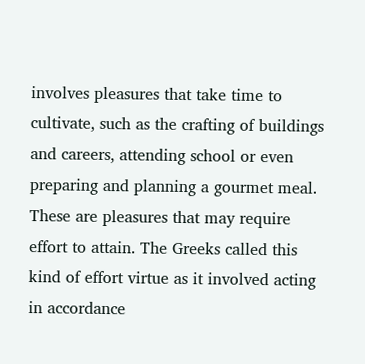involves pleasures that take time to cultivate, such as the crafting of buildings and careers, attending school or even preparing and planning a gourmet meal. These are pleasures that may require effort to attain. The Greeks called this kind of effort virtue as it involved acting in accordance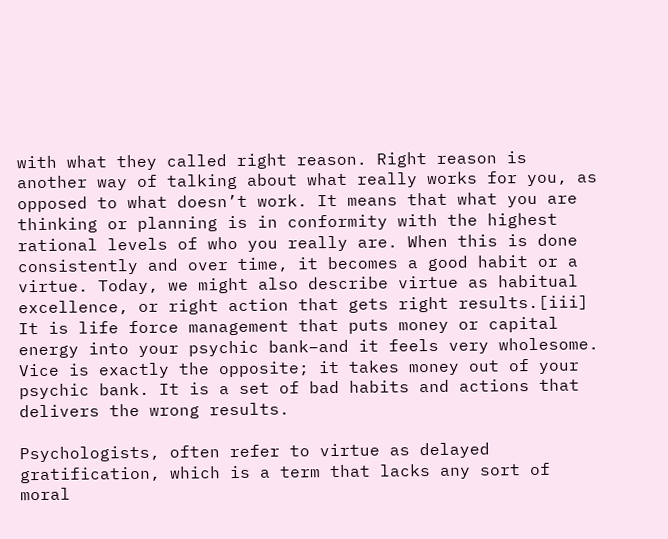with what they called right reason. Right reason is another way of talking about what really works for you, as opposed to what doesn’t work. It means that what you are thinking or planning is in conformity with the highest rational levels of who you really are. When this is done consistently and over time, it becomes a good habit or a virtue. Today, we might also describe virtue as habitual excellence, or right action that gets right results.[iii]  It is life force management that puts money or capital energy into your psychic bank–and it feels very wholesome. Vice is exactly the opposite; it takes money out of your psychic bank. It is a set of bad habits and actions that delivers the wrong results.

Psychologists, often refer to virtue as delayed gratification, which is a term that lacks any sort of moral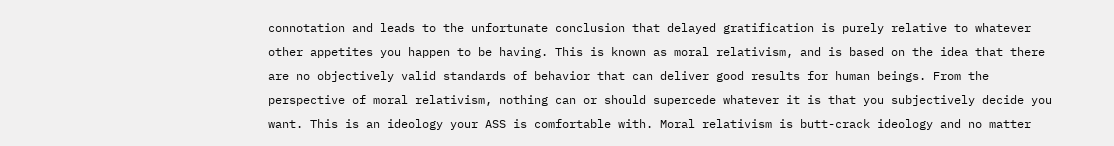connotation and leads to the unfortunate conclusion that delayed gratification is purely relative to whatever other appetites you happen to be having. This is known as moral relativism, and is based on the idea that there are no objectively valid standards of behavior that can deliver good results for human beings. From the perspective of moral relativism, nothing can or should supercede whatever it is that you subjectively decide you want. This is an ideology your ASS is comfortable with. Moral relativism is butt-crack ideology and no matter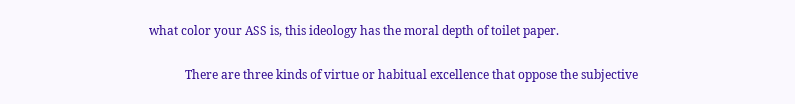what color your ASS is, this ideology has the moral depth of toilet paper.

            There are three kinds of virtue or habitual excellence that oppose the subjective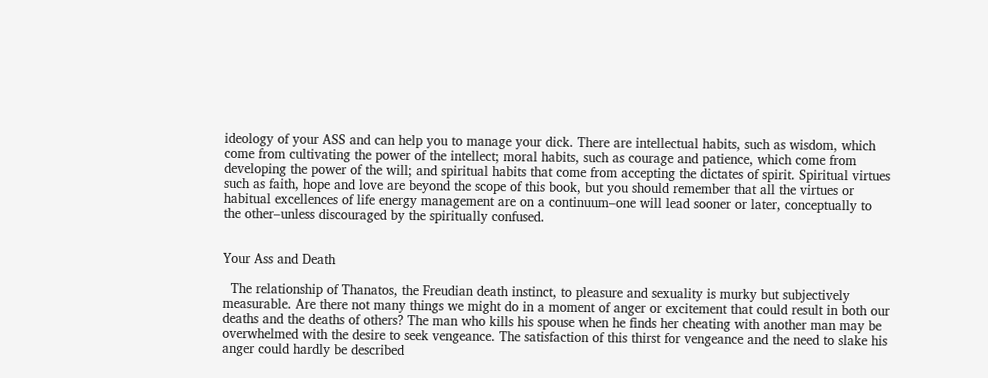ideology of your ASS and can help you to manage your dick. There are intellectual habits, such as wisdom, which come from cultivating the power of the intellect; moral habits, such as courage and patience, which come from developing the power of the will; and spiritual habits that come from accepting the dictates of spirit. Spiritual virtues such as faith, hope and love are beyond the scope of this book, but you should remember that all the virtues or habitual excellences of life energy management are on a continuum–one will lead sooner or later, conceptually to the other–unless discouraged by the spiritually confused.


Your Ass and Death

  The relationship of Thanatos, the Freudian death instinct, to pleasure and sexuality is murky but subjectively measurable. Are there not many things we might do in a moment of anger or excitement that could result in both our deaths and the deaths of others? The man who kills his spouse when he finds her cheating with another man may be overwhelmed with the desire to seek vengeance. The satisfaction of this thirst for vengeance and the need to slake his anger could hardly be described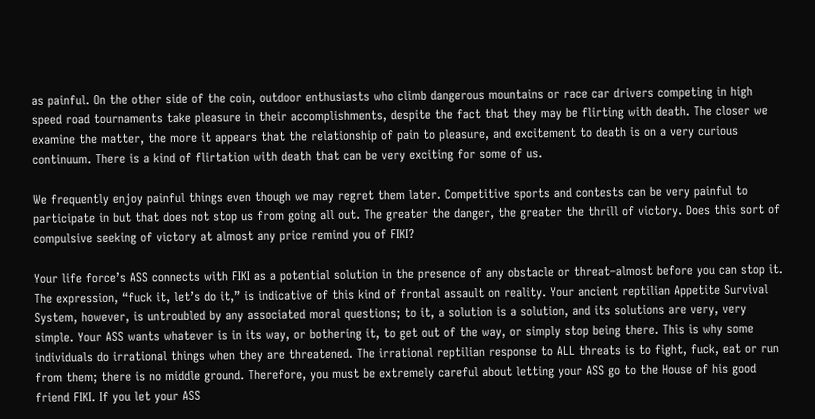as painful. On the other side of the coin, outdoor enthusiasts who climb dangerous mountains or race car drivers competing in high speed road tournaments take pleasure in their accomplishments, despite the fact that they may be flirting with death. The closer we examine the matter, the more it appears that the relationship of pain to pleasure, and excitement to death is on a very curious continuum. There is a kind of flirtation with death that can be very exciting for some of us.

We frequently enjoy painful things even though we may regret them later. Competitive sports and contests can be very painful to participate in but that does not stop us from going all out. The greater the danger, the greater the thrill of victory. Does this sort of compulsive seeking of victory at almost any price remind you of FIKI?

Your life force’s ASS connects with FIKI as a potential solution in the presence of any obstacle or threat–almost before you can stop it. The expression, “fuck it, let’s do it,” is indicative of this kind of frontal assault on reality. Your ancient reptilian Appetite Survival System, however, is untroubled by any associated moral questions; to it, a solution is a solution, and its solutions are very, very simple. Your ASS wants whatever is in its way, or bothering it, to get out of the way, or simply stop being there. This is why some individuals do irrational things when they are threatened. The irrational reptilian response to ALL threats is to fight, fuck, eat or run from them; there is no middle ground. Therefore, you must be extremely careful about letting your ASS go to the House of his good friend FIKI. If you let your ASS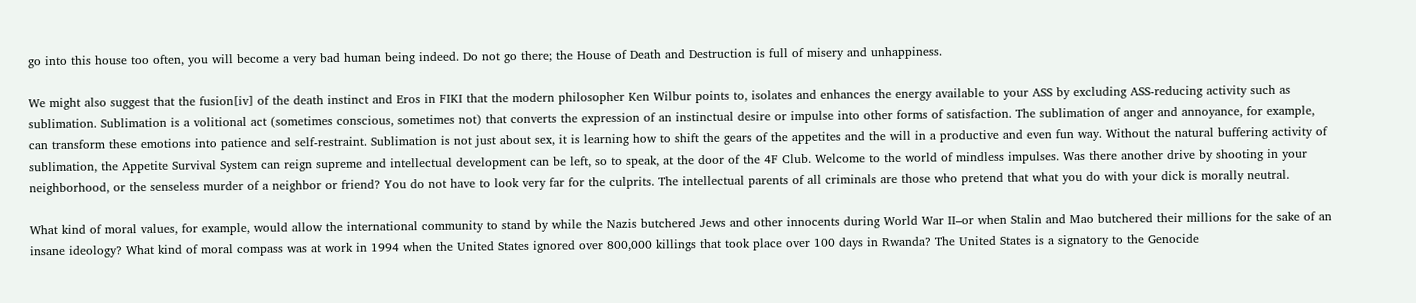go into this house too often, you will become a very bad human being indeed. Do not go there; the House of Death and Destruction is full of misery and unhappiness.

We might also suggest that the fusion[iv] of the death instinct and Eros in FIKI that the modern philosopher Ken Wilbur points to, isolates and enhances the energy available to your ASS by excluding ASS-reducing activity such as sublimation. Sublimation is a volitional act (sometimes conscious, sometimes not) that converts the expression of an instinctual desire or impulse into other forms of satisfaction. The sublimation of anger and annoyance, for example, can transform these emotions into patience and self-restraint. Sublimation is not just about sex, it is learning how to shift the gears of the appetites and the will in a productive and even fun way. Without the natural buffering activity of sublimation, the Appetite Survival System can reign supreme and intellectual development can be left, so to speak, at the door of the 4F Club. Welcome to the world of mindless impulses. Was there another drive by shooting in your neighborhood, or the senseless murder of a neighbor or friend? You do not have to look very far for the culprits. The intellectual parents of all criminals are those who pretend that what you do with your dick is morally neutral.

What kind of moral values, for example, would allow the international community to stand by while the Nazis butchered Jews and other innocents during World War II–or when Stalin and Mao butchered their millions for the sake of an insane ideology? What kind of moral compass was at work in 1994 when the United States ignored over 800,000 killings that took place over 100 days in Rwanda? The United States is a signatory to the Genocide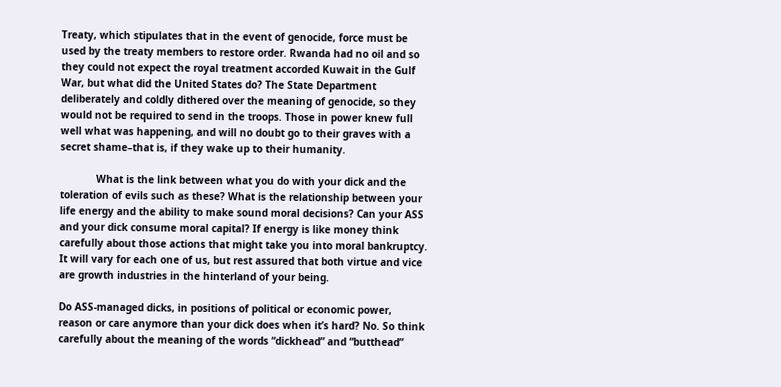Treaty, which stipulates that in the event of genocide, force must be used by the treaty members to restore order. Rwanda had no oil and so they could not expect the royal treatment accorded Kuwait in the Gulf War, but what did the United States do? The State Department deliberately and coldly dithered over the meaning of genocide, so they would not be required to send in the troops. Those in power knew full well what was happening, and will no doubt go to their graves with a secret shame–that is, if they wake up to their humanity.

            What is the link between what you do with your dick and the toleration of evils such as these? What is the relationship between your life energy and the ability to make sound moral decisions? Can your ASS and your dick consume moral capital? If energy is like money think carefully about those actions that might take you into moral bankruptcy. It will vary for each one of us, but rest assured that both virtue and vice are growth industries in the hinterland of your being.

Do ASS-managed dicks, in positions of political or economic power, reason or care anymore than your dick does when it’s hard? No. So think carefully about the meaning of the words “dickhead” and “butthead”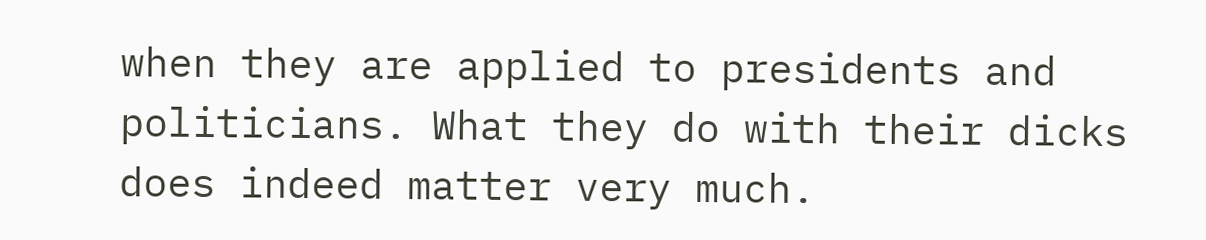when they are applied to presidents and politicians. What they do with their dicks does indeed matter very much.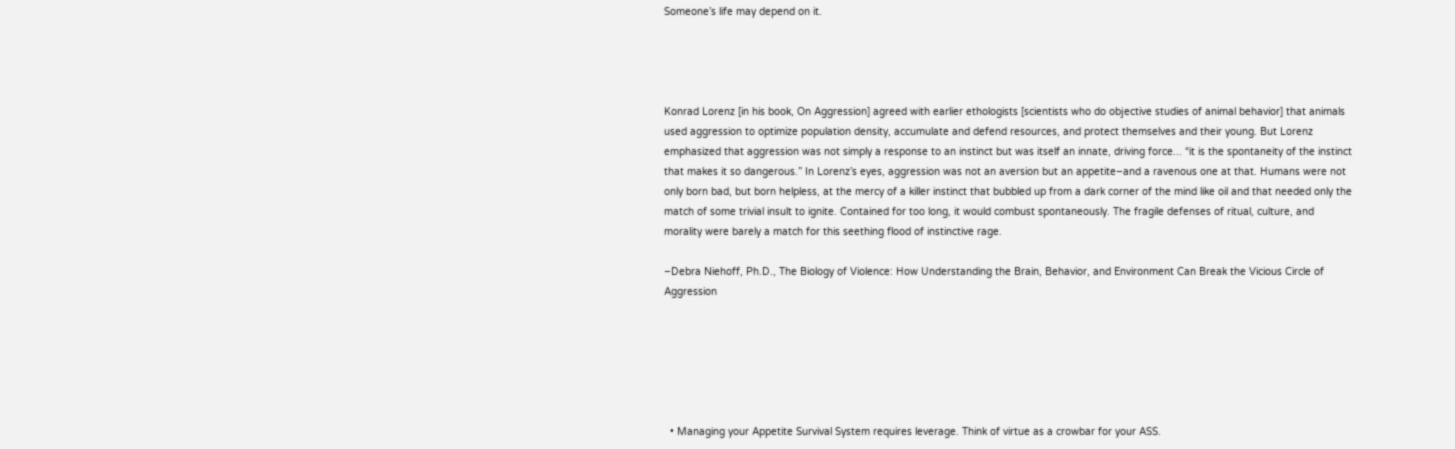Someone’s life may depend on it.




Konrad Lorenz [in his book, On Aggression] agreed with earlier ethologists [scientists who do objective studies of animal behavior] that animals used aggression to optimize population density, accumulate and defend resources, and protect themselves and their young. But Lorenz emphasized that aggression was not simply a response to an instinct but was itself an innate, driving force... “it is the spontaneity of the instinct that makes it so dangerous.” In Lorenz’s eyes, aggression was not an aversion but an appetite–and a ravenous one at that. Humans were not only born bad, but born helpless, at the mercy of a killer instinct that bubbled up from a dark corner of the mind like oil and that needed only the match of some trivial insult to ignite. Contained for too long, it would combust spontaneously. The fragile defenses of ritual, culture, and morality were barely a match for this seething flood of instinctive rage.

–Debra Niehoff, Ph.D., The Biology of Violence: How Understanding the Brain, Behavior, and Environment Can Break the Vicious Circle of Aggression






  • Managing your Appetite Survival System requires leverage. Think of virtue as a crowbar for your ASS.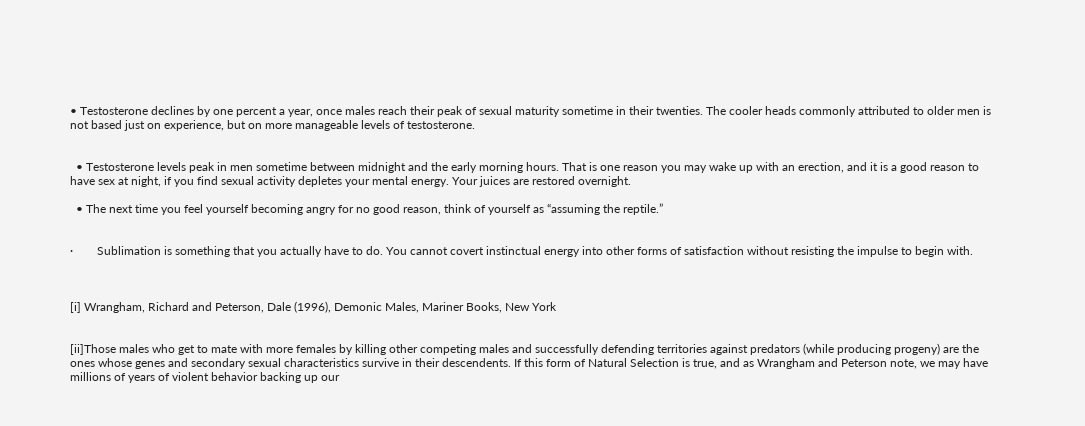• Testosterone declines by one percent a year, once males reach their peak of sexual maturity sometime in their twenties. The cooler heads commonly attributed to older men is not based just on experience, but on more manageable levels of testosterone.


  • Testosterone levels peak in men sometime between midnight and the early morning hours. That is one reason you may wake up with an erection, and it is a good reason to have sex at night, if you find sexual activity depletes your mental energy. Your juices are restored overnight.

  • The next time you feel yourself becoming angry for no good reason, think of yourself as “assuming the reptile.”


·        Sublimation is something that you actually have to do. You cannot covert instinctual energy into other forms of satisfaction without resisting the impulse to begin with.



[i] Wrangham, Richard and Peterson, Dale (1996), Demonic Males, Mariner Books, New York


[ii]Those males who get to mate with more females by killing other competing males and successfully defending territories against predators (while producing progeny) are the ones whose genes and secondary sexual characteristics survive in their descendents. If this form of Natural Selection is true, and as Wrangham and Peterson note, we may have millions of years of violent behavior backing up our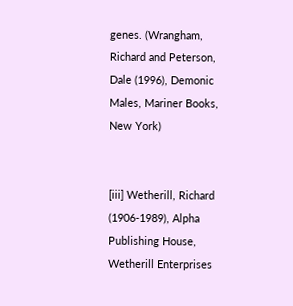genes. (Wrangham, Richard and Peterson, Dale (1996), Demonic Males, Mariner Books, New York)


[iii] Wetherill, Richard (1906-1989), Alpha Publishing House, Wetherill Enterprises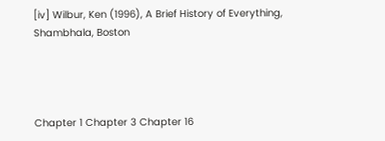[iv] Wilbur, Ken (1996), A Brief History of Everything, Shambhala, Boston




Chapter 1 Chapter 3 Chapter 16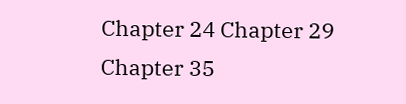Chapter 24 Chapter 29 Chapter 35